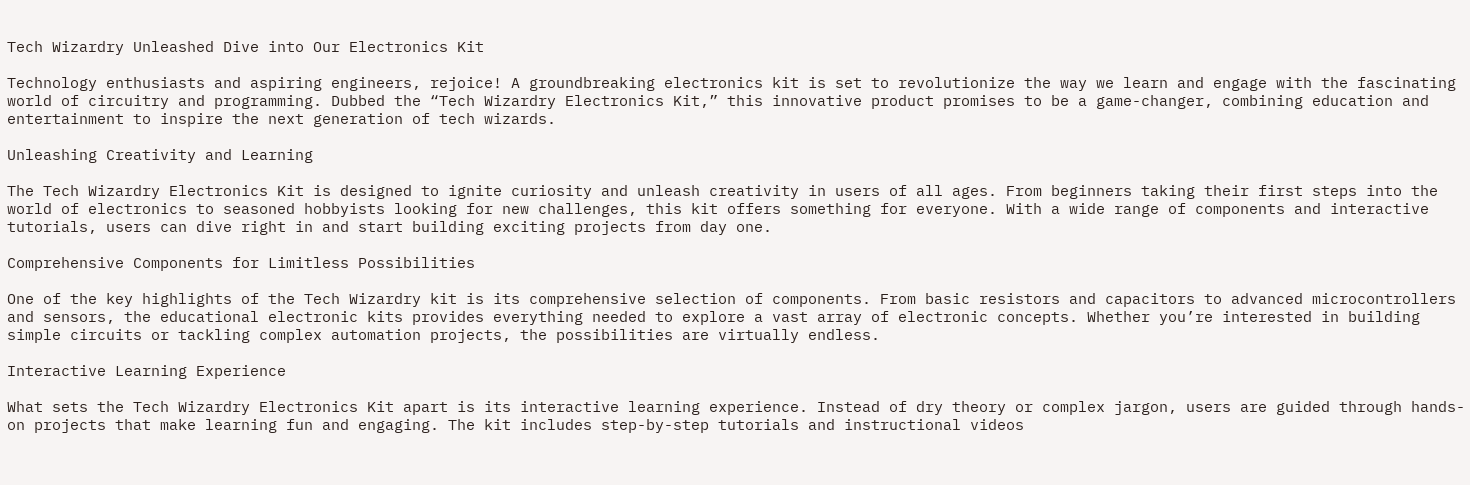Tech Wizardry Unleashed Dive into Our Electronics Kit

Technology enthusiasts and aspiring engineers, rejoice! A groundbreaking electronics kit is set to revolutionize the way we learn and engage with the fascinating world of circuitry and programming. Dubbed the “Tech Wizardry Electronics Kit,” this innovative product promises to be a game-changer, combining education and entertainment to inspire the next generation of tech wizards.

Unleashing Creativity and Learning

The Tech Wizardry Electronics Kit is designed to ignite curiosity and unleash creativity in users of all ages. From beginners taking their first steps into the world of electronics to seasoned hobbyists looking for new challenges, this kit offers something for everyone. With a wide range of components and interactive tutorials, users can dive right in and start building exciting projects from day one.

Comprehensive Components for Limitless Possibilities

One of the key highlights of the Tech Wizardry kit is its comprehensive selection of components. From basic resistors and capacitors to advanced microcontrollers and sensors, the educational electronic kits provides everything needed to explore a vast array of electronic concepts. Whether you’re interested in building simple circuits or tackling complex automation projects, the possibilities are virtually endless.

Interactive Learning Experience

What sets the Tech Wizardry Electronics Kit apart is its interactive learning experience. Instead of dry theory or complex jargon, users are guided through hands-on projects that make learning fun and engaging. The kit includes step-by-step tutorials and instructional videos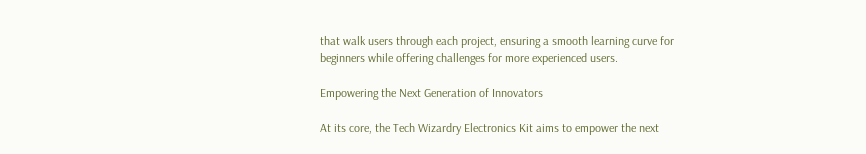that walk users through each project, ensuring a smooth learning curve for beginners while offering challenges for more experienced users.

Empowering the Next Generation of Innovators

At its core, the Tech Wizardry Electronics Kit aims to empower the next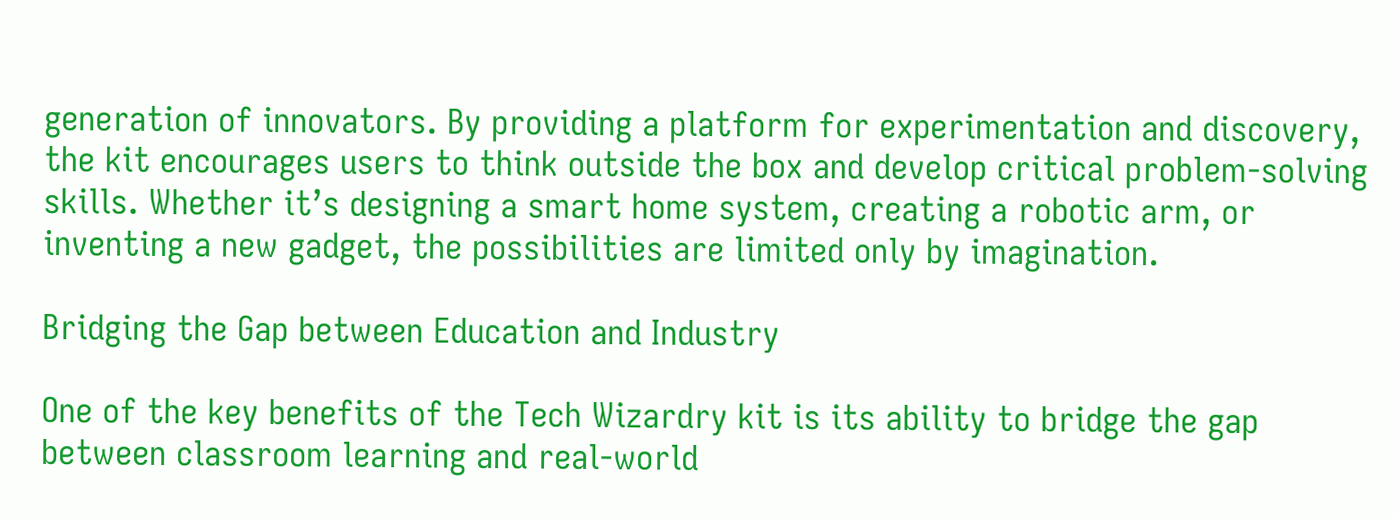generation of innovators. By providing a platform for experimentation and discovery, the kit encourages users to think outside the box and develop critical problem-solving skills. Whether it’s designing a smart home system, creating a robotic arm, or inventing a new gadget, the possibilities are limited only by imagination.

Bridging the Gap between Education and Industry

One of the key benefits of the Tech Wizardry kit is its ability to bridge the gap between classroom learning and real-world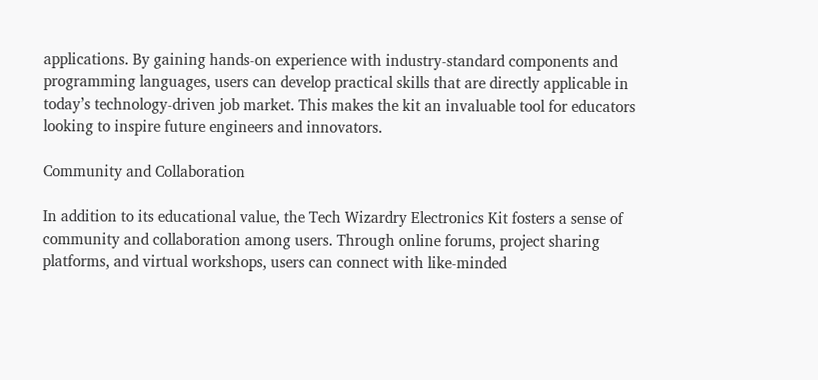applications. By gaining hands-on experience with industry-standard components and programming languages, users can develop practical skills that are directly applicable in today’s technology-driven job market. This makes the kit an invaluable tool for educators looking to inspire future engineers and innovators.

Community and Collaboration

In addition to its educational value, the Tech Wizardry Electronics Kit fosters a sense of community and collaboration among users. Through online forums, project sharing platforms, and virtual workshops, users can connect with like-minded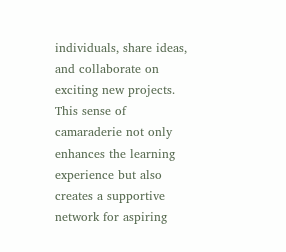individuals, share ideas, and collaborate on exciting new projects. This sense of camaraderie not only enhances the learning experience but also creates a supportive network for aspiring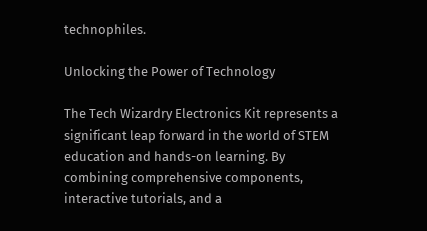technophiles.

Unlocking the Power of Technology

The Tech Wizardry Electronics Kit represents a significant leap forward in the world of STEM education and hands-on learning. By combining comprehensive components, interactive tutorials, and a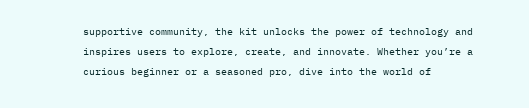supportive community, the kit unlocks the power of technology and inspires users to explore, create, and innovate. Whether you’re a curious beginner or a seasoned pro, dive into the world of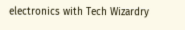electronics with Tech Wizardry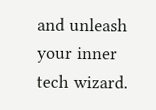and unleash your inner tech wizard.